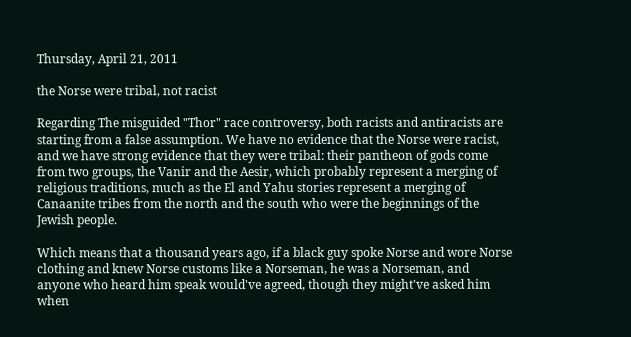Thursday, April 21, 2011

the Norse were tribal, not racist

Regarding The misguided "Thor" race controversy, both racists and antiracists are starting from a false assumption. We have no evidence that the Norse were racist, and we have strong evidence that they were tribal: their pantheon of gods come from two groups, the Vanir and the Aesir, which probably represent a merging of religious traditions, much as the El and Yahu stories represent a merging of Canaanite tribes from the north and the south who were the beginnings of the Jewish people.

Which means that a thousand years ago, if a black guy spoke Norse and wore Norse clothing and knew Norse customs like a Norseman, he was a Norseman, and anyone who heard him speak would've agreed, though they might've asked him when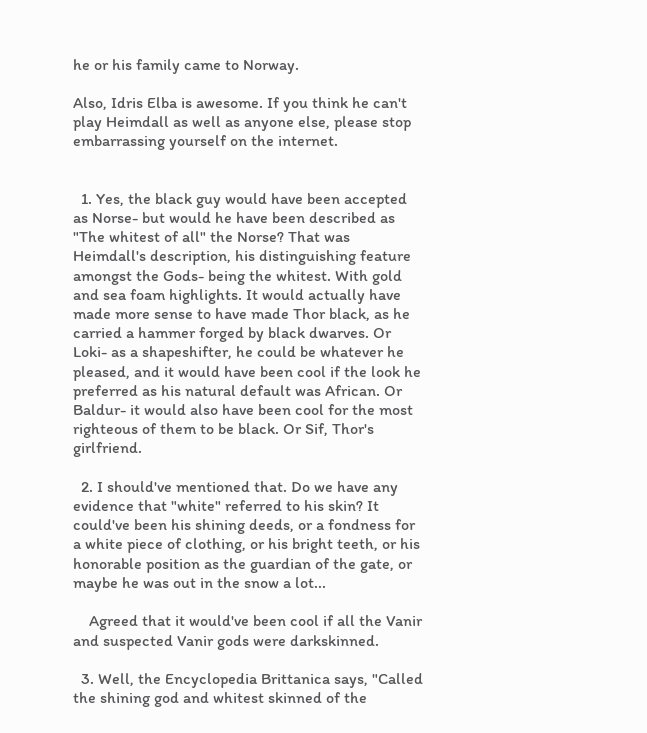he or his family came to Norway.

Also, Idris Elba is awesome. If you think he can't play Heimdall as well as anyone else, please stop embarrassing yourself on the internet.


  1. Yes, the black guy would have been accepted as Norse- but would he have been described as "The whitest of all" the Norse? That was Heimdall's description, his distinguishing feature amongst the Gods- being the whitest. With gold and sea foam highlights. It would actually have made more sense to have made Thor black, as he carried a hammer forged by black dwarves. Or Loki- as a shapeshifter, he could be whatever he pleased, and it would have been cool if the look he preferred as his natural default was African. Or Baldur- it would also have been cool for the most righteous of them to be black. Or Sif, Thor's girlfriend.

  2. I should've mentioned that. Do we have any evidence that "white" referred to his skin? It could've been his shining deeds, or a fondness for a white piece of clothing, or his bright teeth, or his honorable position as the guardian of the gate, or maybe he was out in the snow a lot...

    Agreed that it would've been cool if all the Vanir and suspected Vanir gods were darkskinned.

  3. Well, the Encyclopedia Brittanica says, "Called the shining god and whitest skinned of the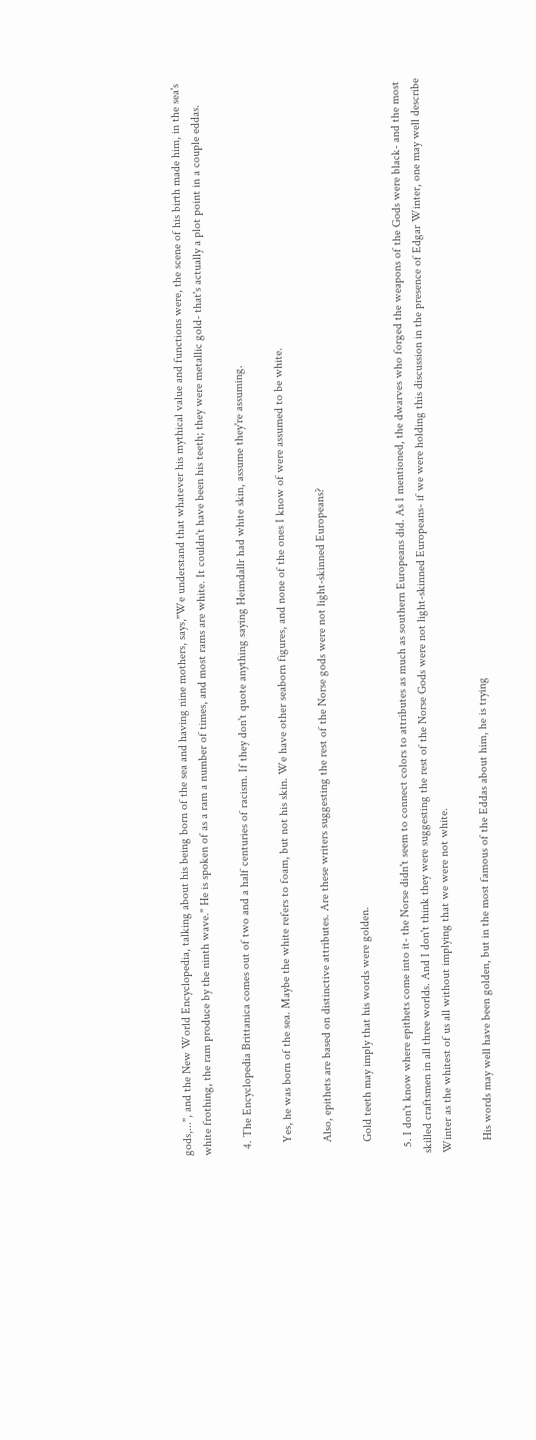gods,...", and the New World Encyclopedia, talking about his being born of the sea and having nine mothers, says,"We understand that whatever his mythical value and functions were, the scene of his birth made him, in the sea's white frothing, the ram produce by the ninth wave." He is spoken of as a ram a number of times, and most rams are white. It couldn't have been his teeth; they were metallic gold- that's actually a plot point in a couple eddas.

  4. The Encyclopedia Brittanica comes out of two and a half centuries of racism. If they don't quote anything saying Heimdallr had white skin, assume they're assuming.

    Yes, he was born of the sea. Maybe the white refers to foam, but not his skin. We have other seaborn figures, and none of the ones I know of were assumed to be white.

    Also, epithets are based on distinctive attributes. Are these writers suggesting the rest of the Norse gods were not light-skinned Europeans?

    Gold teeth may imply that his words were golden.

  5. I don't know where epithets come into it- the Norse didn't seem to connect colors to attributes as much as southern Europeans did. As I mentioned, the dwarves who forged the weapons of the Gods were black- and the most skilled craftsmen in all three worlds. And I don't think they were suggesting the rest of the Norse Gods were not light-skinned Europeans- if we were holding this discussion in the presence of Edgar Winter, one may well describe Winter as the whitest of us all without implying that we were not white.

    His words may well have been golden, but in the most famous of the Eddas about him, he is trying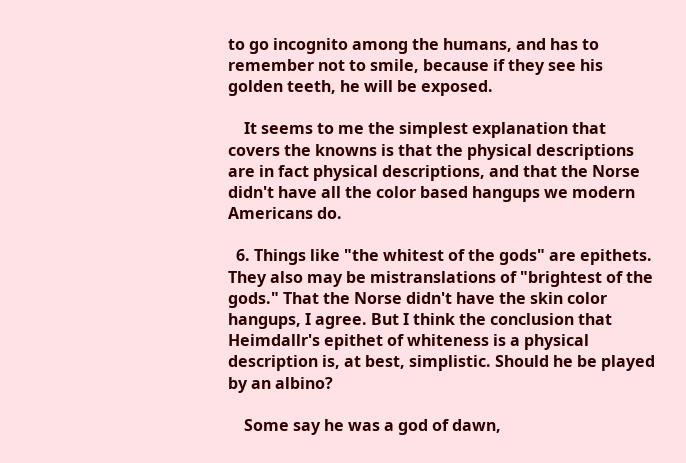to go incognito among the humans, and has to remember not to smile, because if they see his golden teeth, he will be exposed.

    It seems to me the simplest explanation that covers the knowns is that the physical descriptions are in fact physical descriptions, and that the Norse didn't have all the color based hangups we modern Americans do.

  6. Things like "the whitest of the gods" are epithets. They also may be mistranslations of "brightest of the gods." That the Norse didn't have the skin color hangups, I agree. But I think the conclusion that Heimdallr's epithet of whiteness is a physical description is, at best, simplistic. Should he be played by an albino?

    Some say he was a god of dawn,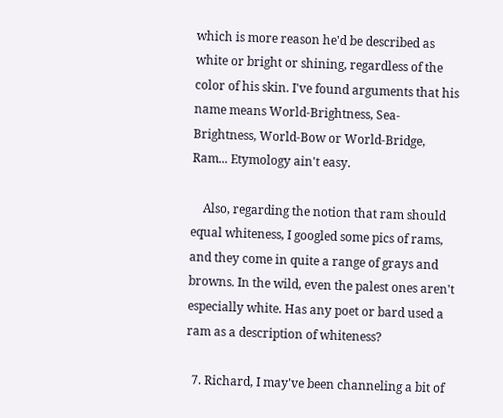which is more reason he'd be described as white or bright or shining, regardless of the color of his skin. I've found arguments that his name means World-Brightness, Sea-Brightness, World-Bow or World-Bridge, Ram... Etymology ain't easy.

    Also, regarding the notion that ram should equal whiteness, I googled some pics of rams, and they come in quite a range of grays and browns. In the wild, even the palest ones aren't especially white. Has any poet or bard used a ram as a description of whiteness?

  7. Richard, I may've been channeling a bit of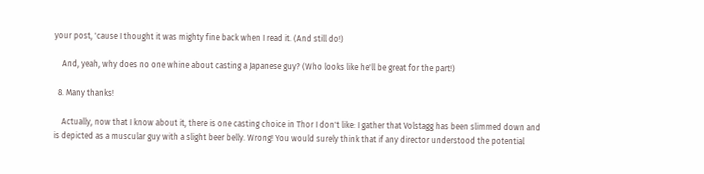your post, 'cause I thought it was mighty fine back when I read it. (And still do!)

    And, yeah, why does no one whine about casting a Japanese guy? (Who looks like he'll be great for the part!)

  8. Many thanks!

    Actually, now that I know about it, there is one casting choice in Thor I don't like: I gather that Volstagg has been slimmed down and is depicted as a muscular guy with a slight beer belly. Wrong! You would surely think that if any director understood the potential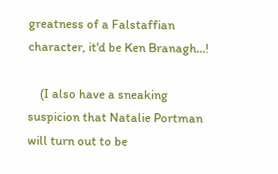greatness of a Falstaffian character, it'd be Ken Branagh...!

    (I also have a sneaking suspicion that Natalie Portman will turn out to be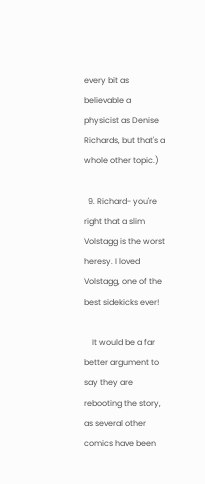every bit as believable a physicist as Denise Richards, but that's a whole other topic.)

  9. Richard- you're right that a slim Volstagg is the worst heresy. I loved Volstagg, one of the best sidekicks ever!

    It would be a far better argument to say they are rebooting the story, as several other comics have been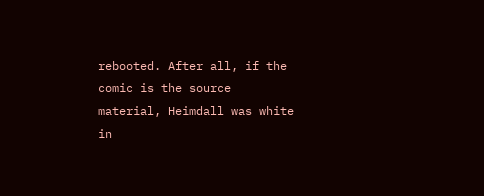rebooted. After all, if the comic is the source material, Heimdall was white in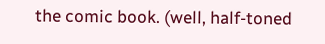the comic book. (well, half-toned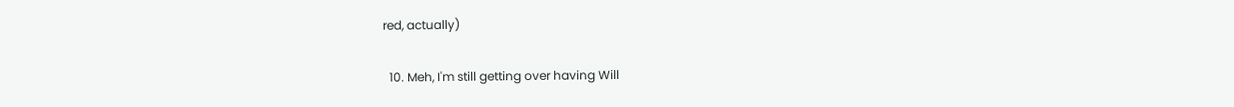red, actually)

  10. Meh, I'm still getting over having Will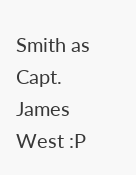Smith as Capt. James West :P